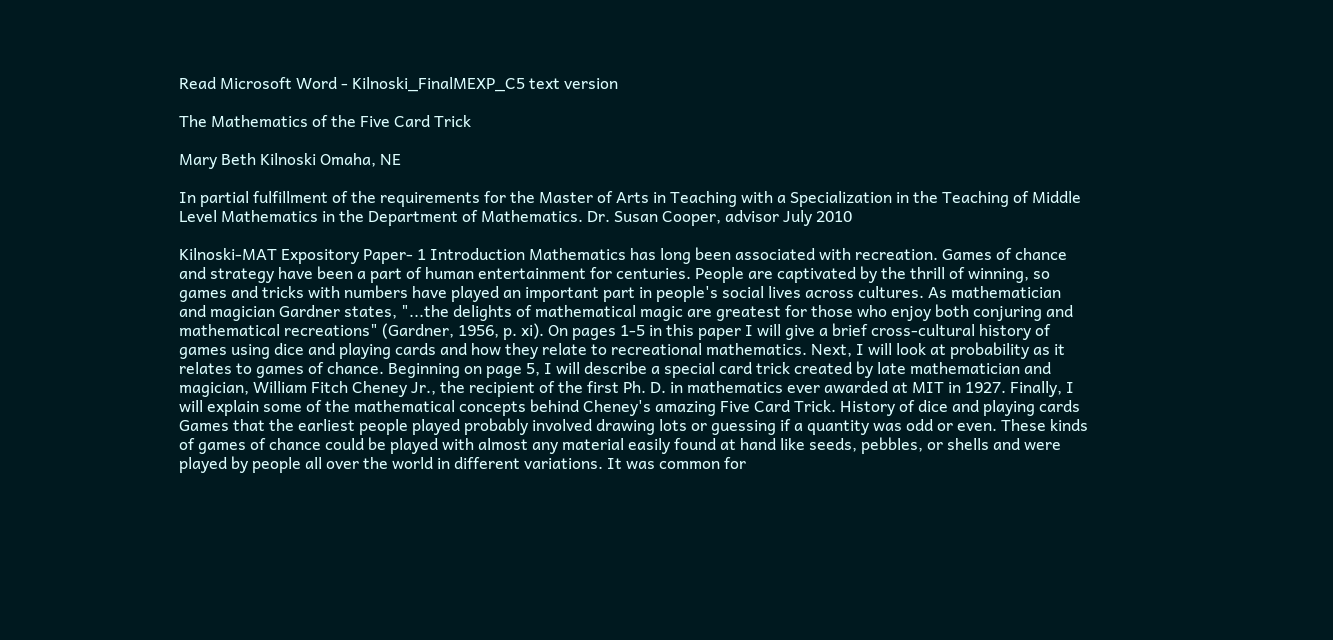Read Microsoft Word - Kilnoski_FinalMEXP_C5 text version

The Mathematics of the Five Card Trick

Mary Beth Kilnoski Omaha, NE

In partial fulfillment of the requirements for the Master of Arts in Teaching with a Specialization in the Teaching of Middle Level Mathematics in the Department of Mathematics. Dr. Susan Cooper, advisor July 2010

Kilnoski-MAT Expository Paper- 1 Introduction Mathematics has long been associated with recreation. Games of chance and strategy have been a part of human entertainment for centuries. People are captivated by the thrill of winning, so games and tricks with numbers have played an important part in people's social lives across cultures. As mathematician and magician Gardner states, "...the delights of mathematical magic are greatest for those who enjoy both conjuring and mathematical recreations" (Gardner, 1956, p. xi). On pages 1-5 in this paper I will give a brief cross-cultural history of games using dice and playing cards and how they relate to recreational mathematics. Next, I will look at probability as it relates to games of chance. Beginning on page 5, I will describe a special card trick created by late mathematician and magician, William Fitch Cheney Jr., the recipient of the first Ph. D. in mathematics ever awarded at MIT in 1927. Finally, I will explain some of the mathematical concepts behind Cheney's amazing Five Card Trick. History of dice and playing cards Games that the earliest people played probably involved drawing lots or guessing if a quantity was odd or even. These kinds of games of chance could be played with almost any material easily found at hand like seeds, pebbles, or shells and were played by people all over the world in different variations. It was common for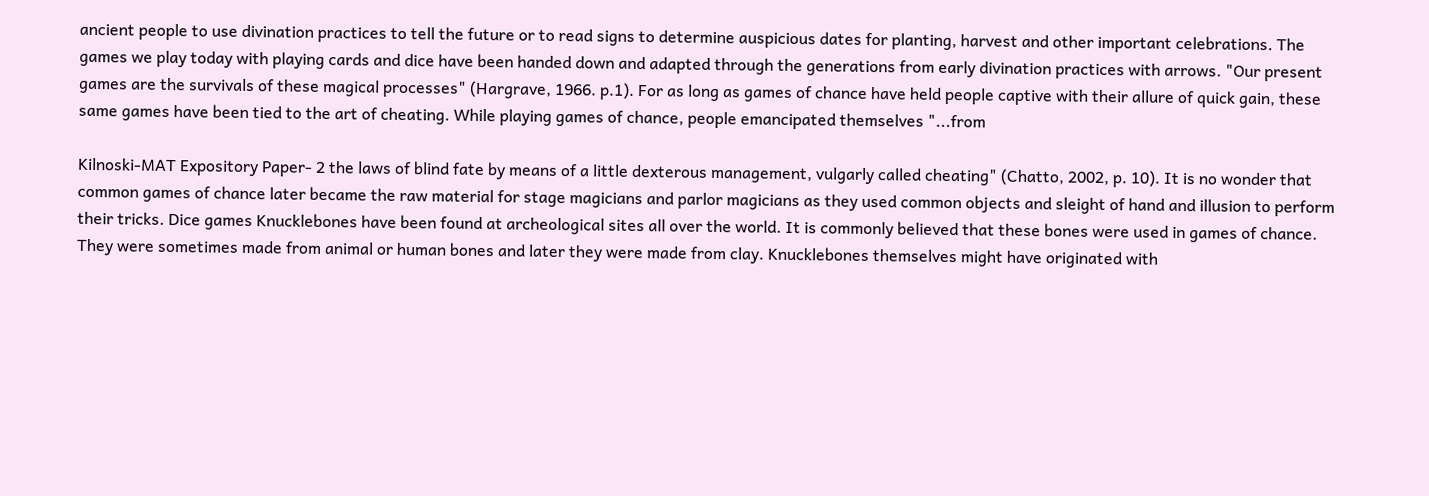ancient people to use divination practices to tell the future or to read signs to determine auspicious dates for planting, harvest and other important celebrations. The games we play today with playing cards and dice have been handed down and adapted through the generations from early divination practices with arrows. "Our present games are the survivals of these magical processes" (Hargrave, 1966. p.1). For as long as games of chance have held people captive with their allure of quick gain, these same games have been tied to the art of cheating. While playing games of chance, people emancipated themselves "...from

Kilnoski-MAT Expository Paper- 2 the laws of blind fate by means of a little dexterous management, vulgarly called cheating" (Chatto, 2002, p. 10). It is no wonder that common games of chance later became the raw material for stage magicians and parlor magicians as they used common objects and sleight of hand and illusion to perform their tricks. Dice games Knucklebones have been found at archeological sites all over the world. It is commonly believed that these bones were used in games of chance. They were sometimes made from animal or human bones and later they were made from clay. Knucklebones themselves might have originated with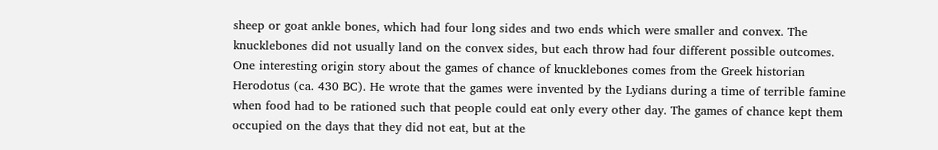sheep or goat ankle bones, which had four long sides and two ends which were smaller and convex. The knucklebones did not usually land on the convex sides, but each throw had four different possible outcomes. One interesting origin story about the games of chance of knucklebones comes from the Greek historian Herodotus (ca. 430 BC). He wrote that the games were invented by the Lydians during a time of terrible famine when food had to be rationed such that people could eat only every other day. The games of chance kept them occupied on the days that they did not eat, but at the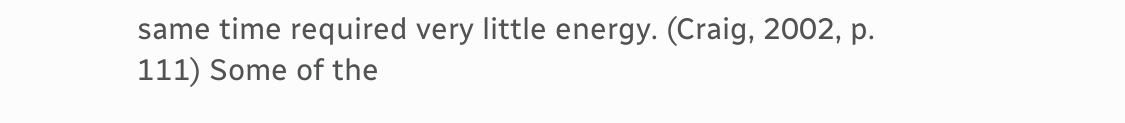same time required very little energy. (Craig, 2002, p. 111) Some of the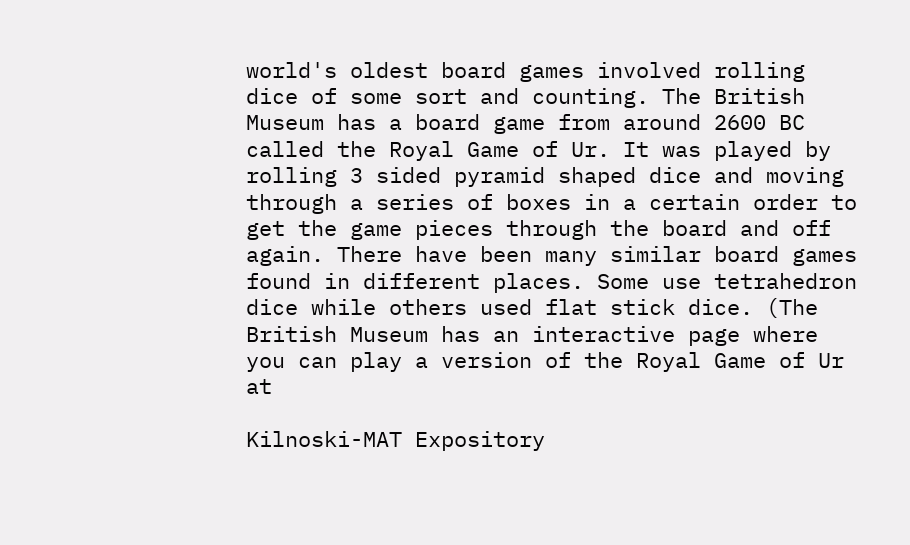world's oldest board games involved rolling dice of some sort and counting. The British Museum has a board game from around 2600 BC called the Royal Game of Ur. It was played by rolling 3 sided pyramid shaped dice and moving through a series of boxes in a certain order to get the game pieces through the board and off again. There have been many similar board games found in different places. Some use tetrahedron dice while others used flat stick dice. (The British Museum has an interactive page where you can play a version of the Royal Game of Ur at

Kilnoski-MAT Expository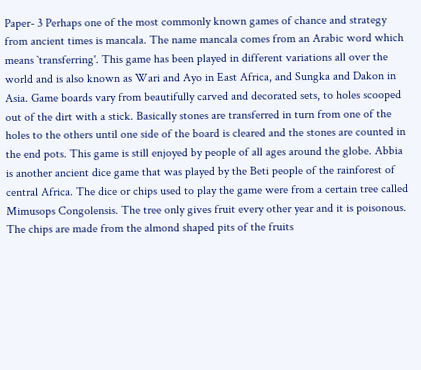Paper- 3 Perhaps one of the most commonly known games of chance and strategy from ancient times is mancala. The name mancala comes from an Arabic word which means `transferring'. This game has been played in different variations all over the world and is also known as Wari and Ayo in East Africa, and Sungka and Dakon in Asia. Game boards vary from beautifully carved and decorated sets, to holes scooped out of the dirt with a stick. Basically stones are transferred in turn from one of the holes to the others until one side of the board is cleared and the stones are counted in the end pots. This game is still enjoyed by people of all ages around the globe. Abbia is another ancient dice game that was played by the Beti people of the rainforest of central Africa. The dice or chips used to play the game were from a certain tree called Mimusops Congolensis. The tree only gives fruit every other year and it is poisonous. The chips are made from the almond shaped pits of the fruits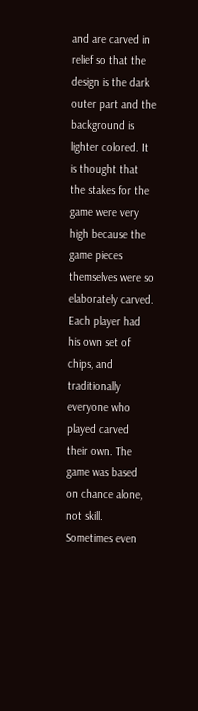and are carved in relief so that the design is the dark outer part and the background is lighter colored. It is thought that the stakes for the game were very high because the game pieces themselves were so elaborately carved. Each player had his own set of chips, and traditionally everyone who played carved their own. The game was based on chance alone, not skill. Sometimes even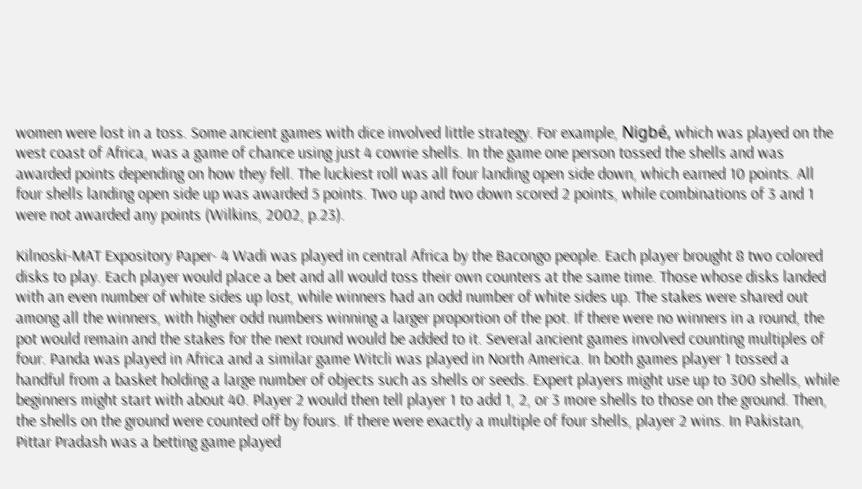women were lost in a toss. Some ancient games with dice involved little strategy. For example, Nigbé, which was played on the west coast of Africa, was a game of chance using just 4 cowrie shells. In the game one person tossed the shells and was awarded points depending on how they fell. The luckiest roll was all four landing open side down, which earned 10 points. All four shells landing open side up was awarded 5 points. Two up and two down scored 2 points, while combinations of 3 and 1 were not awarded any points (Wilkins, 2002, p.23).

Kilnoski-MAT Expository Paper- 4 Wadi was played in central Africa by the Bacongo people. Each player brought 8 two colored disks to play. Each player would place a bet and all would toss their own counters at the same time. Those whose disks landed with an even number of white sides up lost, while winners had an odd number of white sides up. The stakes were shared out among all the winners, with higher odd numbers winning a larger proportion of the pot. If there were no winners in a round, the pot would remain and the stakes for the next round would be added to it. Several ancient games involved counting multiples of four. Panda was played in Africa and a similar game Witcli was played in North America. In both games player 1 tossed a handful from a basket holding a large number of objects such as shells or seeds. Expert players might use up to 300 shells, while beginners might start with about 40. Player 2 would then tell player 1 to add 1, 2, or 3 more shells to those on the ground. Then, the shells on the ground were counted off by fours. If there were exactly a multiple of four shells, player 2 wins. In Pakistan, Pittar Pradash was a betting game played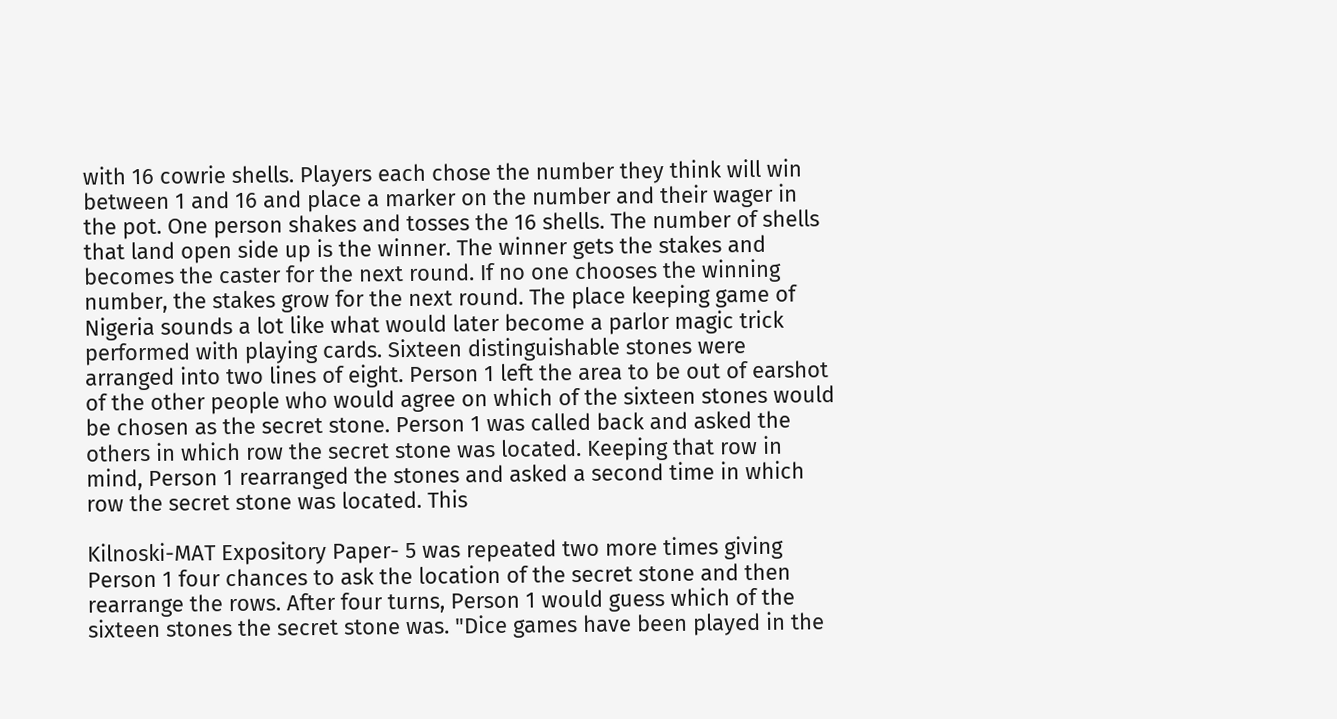with 16 cowrie shells. Players each chose the number they think will win between 1 and 16 and place a marker on the number and their wager in the pot. One person shakes and tosses the 16 shells. The number of shells that land open side up is the winner. The winner gets the stakes and becomes the caster for the next round. If no one chooses the winning number, the stakes grow for the next round. The place keeping game of Nigeria sounds a lot like what would later become a parlor magic trick performed with playing cards. Sixteen distinguishable stones were arranged into two lines of eight. Person 1 left the area to be out of earshot of the other people who would agree on which of the sixteen stones would be chosen as the secret stone. Person 1 was called back and asked the others in which row the secret stone was located. Keeping that row in mind, Person 1 rearranged the stones and asked a second time in which row the secret stone was located. This

Kilnoski-MAT Expository Paper- 5 was repeated two more times giving Person 1 four chances to ask the location of the secret stone and then rearrange the rows. After four turns, Person 1 would guess which of the sixteen stones the secret stone was. "Dice games have been played in the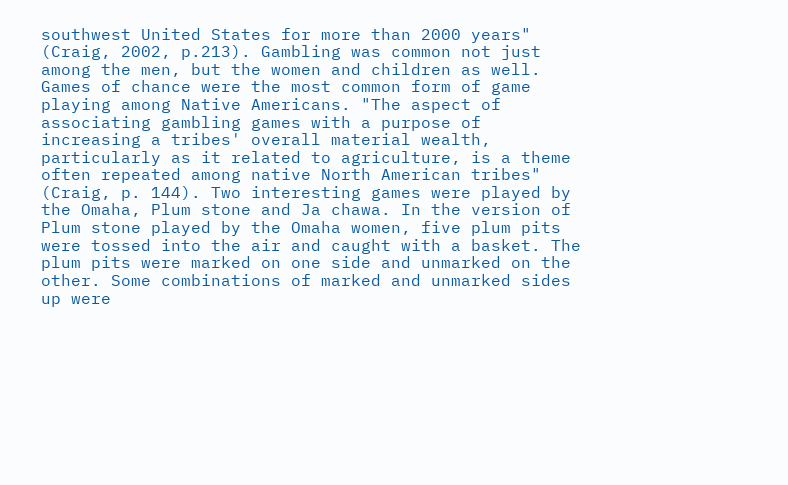southwest United States for more than 2000 years" (Craig, 2002, p.213). Gambling was common not just among the men, but the women and children as well. Games of chance were the most common form of game playing among Native Americans. "The aspect of associating gambling games with a purpose of increasing a tribes' overall material wealth, particularly as it related to agriculture, is a theme often repeated among native North American tribes" (Craig, p. 144). Two interesting games were played by the Omaha, Plum stone and Ja chawa. In the version of Plum stone played by the Omaha women, five plum pits were tossed into the air and caught with a basket. The plum pits were marked on one side and unmarked on the other. Some combinations of marked and unmarked sides up were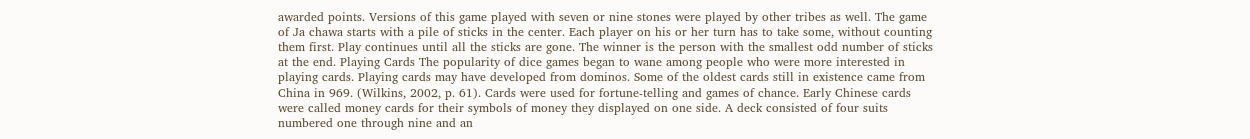awarded points. Versions of this game played with seven or nine stones were played by other tribes as well. The game of Ja chawa starts with a pile of sticks in the center. Each player on his or her turn has to take some, without counting them first. Play continues until all the sticks are gone. The winner is the person with the smallest odd number of sticks at the end. Playing Cards The popularity of dice games began to wane among people who were more interested in playing cards. Playing cards may have developed from dominos. Some of the oldest cards still in existence came from China in 969. (Wilkins, 2002, p. 61). Cards were used for fortune-telling and games of chance. Early Chinese cards were called money cards for their symbols of money they displayed on one side. A deck consisted of four suits numbered one through nine and an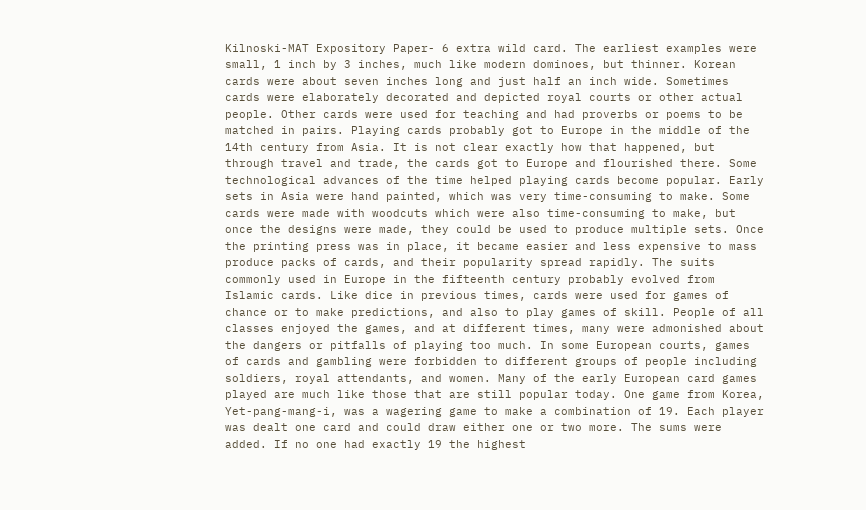Kilnoski-MAT Expository Paper- 6 extra wild card. The earliest examples were small, 1 inch by 3 inches, much like modern dominoes, but thinner. Korean cards were about seven inches long and just half an inch wide. Sometimes cards were elaborately decorated and depicted royal courts or other actual people. Other cards were used for teaching and had proverbs or poems to be matched in pairs. Playing cards probably got to Europe in the middle of the 14th century from Asia. It is not clear exactly how that happened, but through travel and trade, the cards got to Europe and flourished there. Some technological advances of the time helped playing cards become popular. Early sets in Asia were hand painted, which was very time-consuming to make. Some cards were made with woodcuts which were also time-consuming to make, but once the designs were made, they could be used to produce multiple sets. Once the printing press was in place, it became easier and less expensive to mass produce packs of cards, and their popularity spread rapidly. The suits commonly used in Europe in the fifteenth century probably evolved from Islamic cards. Like dice in previous times, cards were used for games of chance or to make predictions, and also to play games of skill. People of all classes enjoyed the games, and at different times, many were admonished about the dangers or pitfalls of playing too much. In some European courts, games of cards and gambling were forbidden to different groups of people including soldiers, royal attendants, and women. Many of the early European card games played are much like those that are still popular today. One game from Korea, Yet-pang-mang-i, was a wagering game to make a combination of 19. Each player was dealt one card and could draw either one or two more. The sums were added. If no one had exactly 19 the highest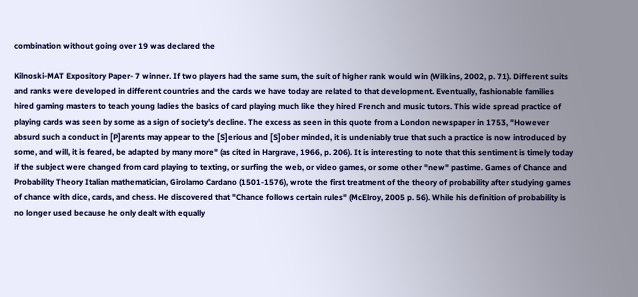combination without going over 19 was declared the

Kilnoski-MAT Expository Paper- 7 winner. If two players had the same sum, the suit of higher rank would win (Wilkins, 2002, p. 71). Different suits and ranks were developed in different countries and the cards we have today are related to that development. Eventually, fashionable families hired gaming masters to teach young ladies the basics of card playing much like they hired French and music tutors. This wide spread practice of playing cards was seen by some as a sign of society's decline. The excess as seen in this quote from a London newspaper in 1753, "However absurd such a conduct in [P]arents may appear to the [S]erious and [S]ober minded, it is undeniably true that such a practice is now introduced by some, and will, it is feared, be adapted by many more" (as cited in Hargrave, 1966, p. 206). It is interesting to note that this sentiment is timely today if the subject were changed from card playing to texting, or surfing the web, or video games, or some other "new" pastime. Games of Chance and Probability Theory Italian mathematician, Girolamo Cardano (1501-1576), wrote the first treatment of the theory of probability after studying games of chance with dice, cards, and chess. He discovered that "Chance follows certain rules" (McElroy, 2005 p. 56). While his definition of probability is no longer used because he only dealt with equally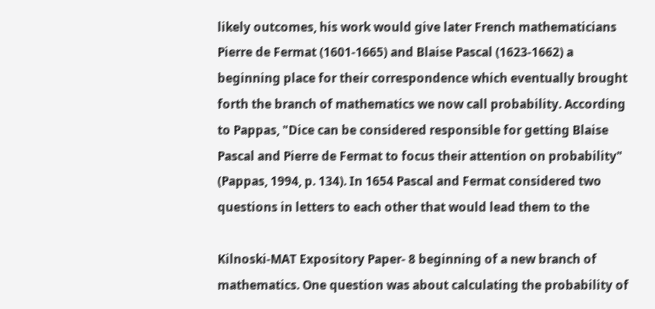likely outcomes, his work would give later French mathematicians Pierre de Fermat (1601-1665) and Blaise Pascal (1623-1662) a beginning place for their correspondence which eventually brought forth the branch of mathematics we now call probability. According to Pappas, "Dice can be considered responsible for getting Blaise Pascal and Pierre de Fermat to focus their attention on probability" (Pappas, 1994, p. 134). In 1654 Pascal and Fermat considered two questions in letters to each other that would lead them to the

Kilnoski-MAT Expository Paper- 8 beginning of a new branch of mathematics. One question was about calculating the probability of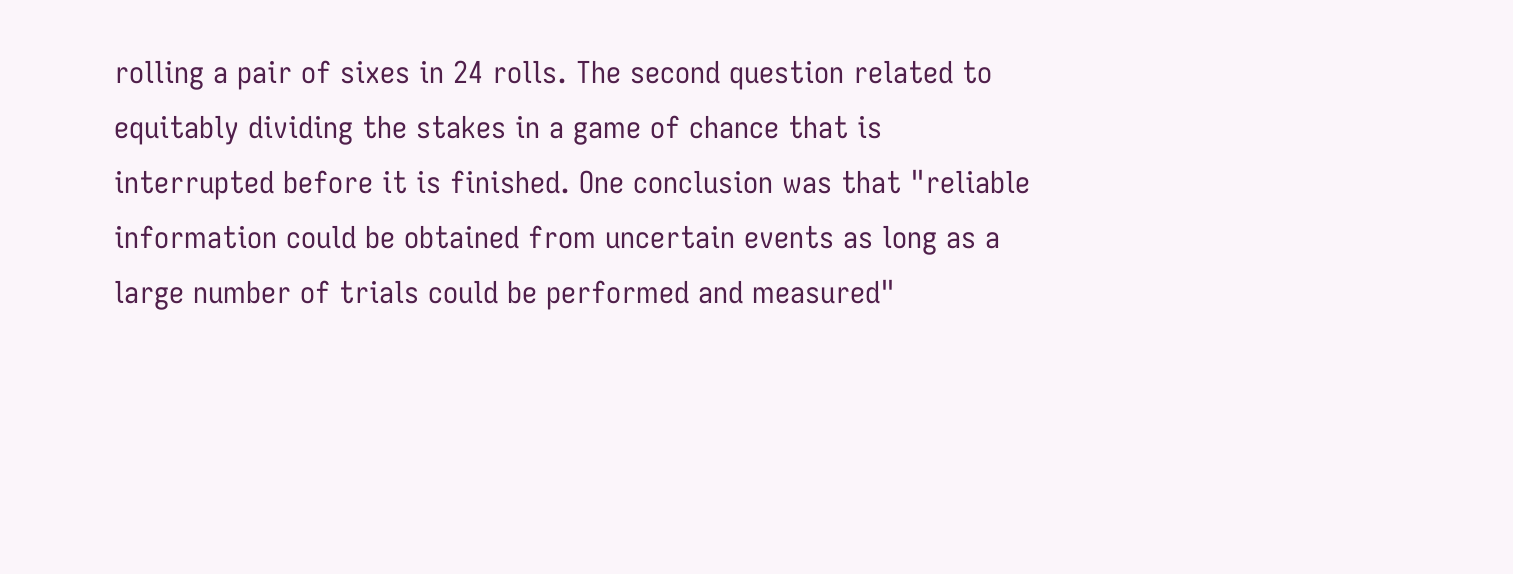rolling a pair of sixes in 24 rolls. The second question related to equitably dividing the stakes in a game of chance that is interrupted before it is finished. One conclusion was that "reliable information could be obtained from uncertain events as long as a large number of trials could be performed and measured"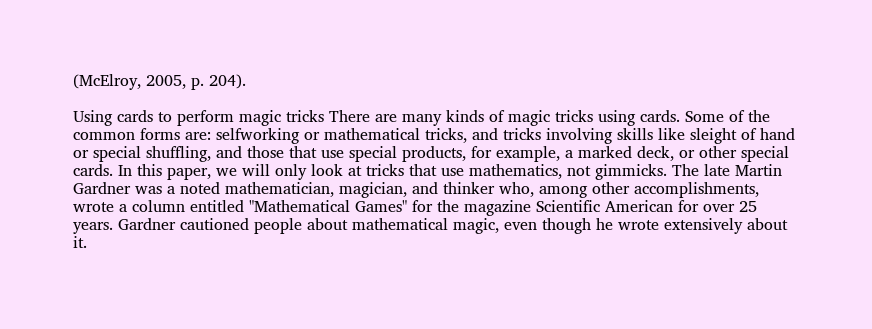(McElroy, 2005, p. 204).

Using cards to perform magic tricks There are many kinds of magic tricks using cards. Some of the common forms are: selfworking or mathematical tricks, and tricks involving skills like sleight of hand or special shuffling, and those that use special products, for example, a marked deck, or other special cards. In this paper, we will only look at tricks that use mathematics, not gimmicks. The late Martin Gardner was a noted mathematician, magician, and thinker who, among other accomplishments, wrote a column entitled "Mathematical Games" for the magazine Scientific American for over 25 years. Gardner cautioned people about mathematical magic, even though he wrote extensively about it.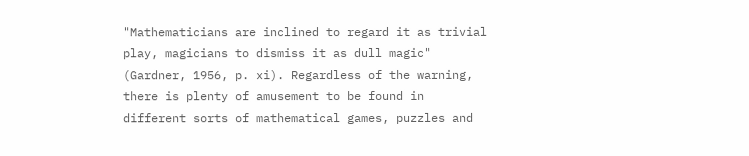"Mathematicians are inclined to regard it as trivial play, magicians to dismiss it as dull magic" (Gardner, 1956, p. xi). Regardless of the warning, there is plenty of amusement to be found in different sorts of mathematical games, puzzles and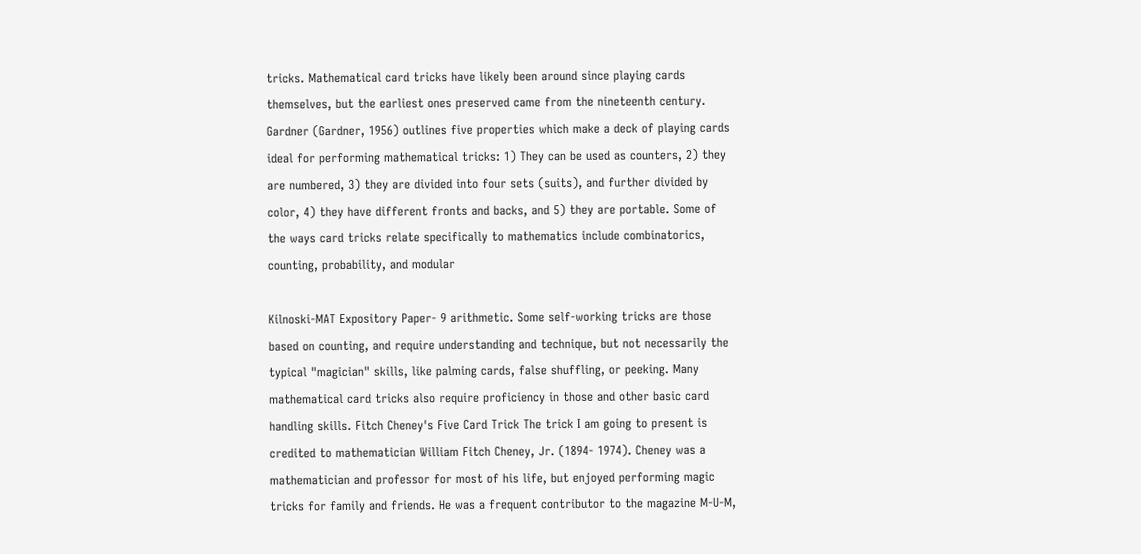tricks. Mathematical card tricks have likely been around since playing cards themselves, but the earliest ones preserved came from the nineteenth century. Gardner (Gardner, 1956) outlines five properties which make a deck of playing cards ideal for performing mathematical tricks: 1) They can be used as counters, 2) they are numbered, 3) they are divided into four sets (suits), and further divided by color, 4) they have different fronts and backs, and 5) they are portable. Some of the ways card tricks relate specifically to mathematics include combinatorics, counting, probability, and modular

Kilnoski-MAT Expository Paper- 9 arithmetic. Some self-working tricks are those based on counting, and require understanding and technique, but not necessarily the typical "magician" skills, like palming cards, false shuffling, or peeking. Many mathematical card tricks also require proficiency in those and other basic card handling skills. Fitch Cheney's Five Card Trick The trick I am going to present is credited to mathematician William Fitch Cheney, Jr. (1894- 1974). Cheney was a mathematician and professor for most of his life, but enjoyed performing magic tricks for family and friends. He was a frequent contributor to the magazine M-U-M,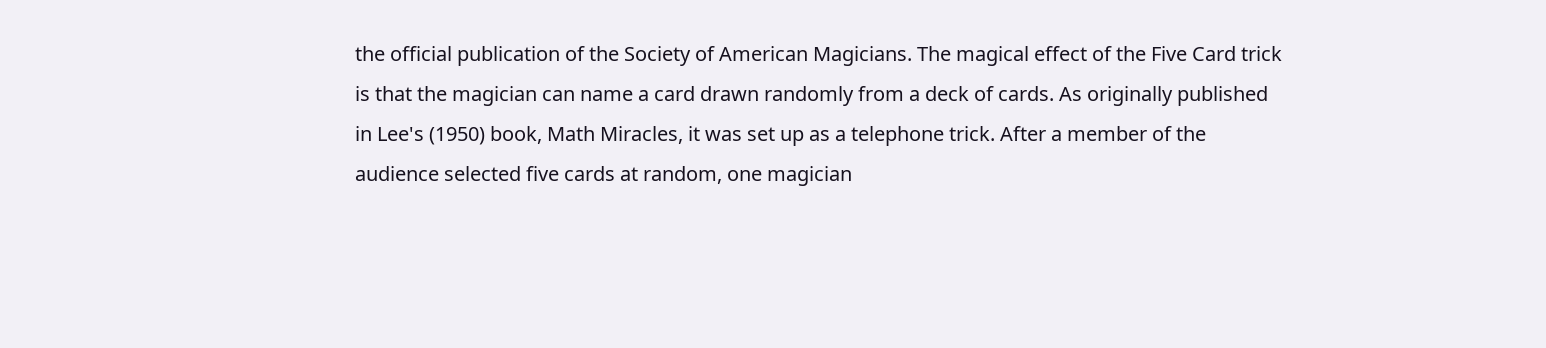the official publication of the Society of American Magicians. The magical effect of the Five Card trick is that the magician can name a card drawn randomly from a deck of cards. As originally published in Lee's (1950) book, Math Miracles, it was set up as a telephone trick. After a member of the audience selected five cards at random, one magician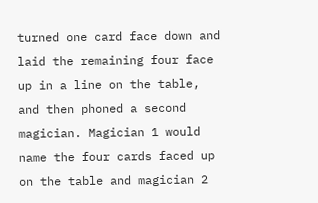turned one card face down and laid the remaining four face up in a line on the table, and then phoned a second magician. Magician 1 would name the four cards faced up on the table and magician 2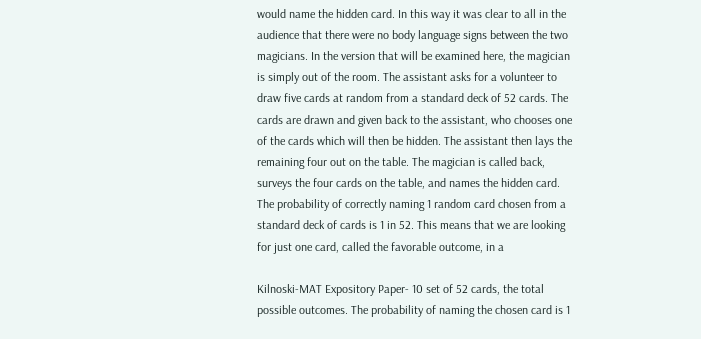would name the hidden card. In this way it was clear to all in the audience that there were no body language signs between the two magicians. In the version that will be examined here, the magician is simply out of the room. The assistant asks for a volunteer to draw five cards at random from a standard deck of 52 cards. The cards are drawn and given back to the assistant, who chooses one of the cards which will then be hidden. The assistant then lays the remaining four out on the table. The magician is called back, surveys the four cards on the table, and names the hidden card. The probability of correctly naming 1 random card chosen from a standard deck of cards is 1 in 52. This means that we are looking for just one card, called the favorable outcome, in a

Kilnoski-MAT Expository Paper- 10 set of 52 cards, the total possible outcomes. The probability of naming the chosen card is 1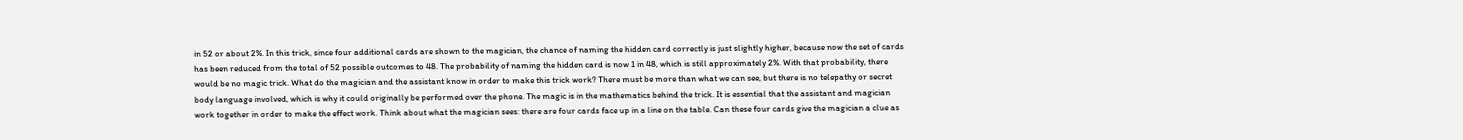in 52 or about 2%. In this trick, since four additional cards are shown to the magician, the chance of naming the hidden card correctly is just slightly higher, because now the set of cards has been reduced from the total of 52 possible outcomes to 48. The probability of naming the hidden card is now 1 in 48, which is still approximately 2%. With that probability, there would be no magic trick. What do the magician and the assistant know in order to make this trick work? There must be more than what we can see, but there is no telepathy or secret body language involved, which is why it could originally be performed over the phone. The magic is in the mathematics behind the trick. It is essential that the assistant and magician work together in order to make the effect work. Think about what the magician sees: there are four cards face up in a line on the table. Can these four cards give the magician a clue as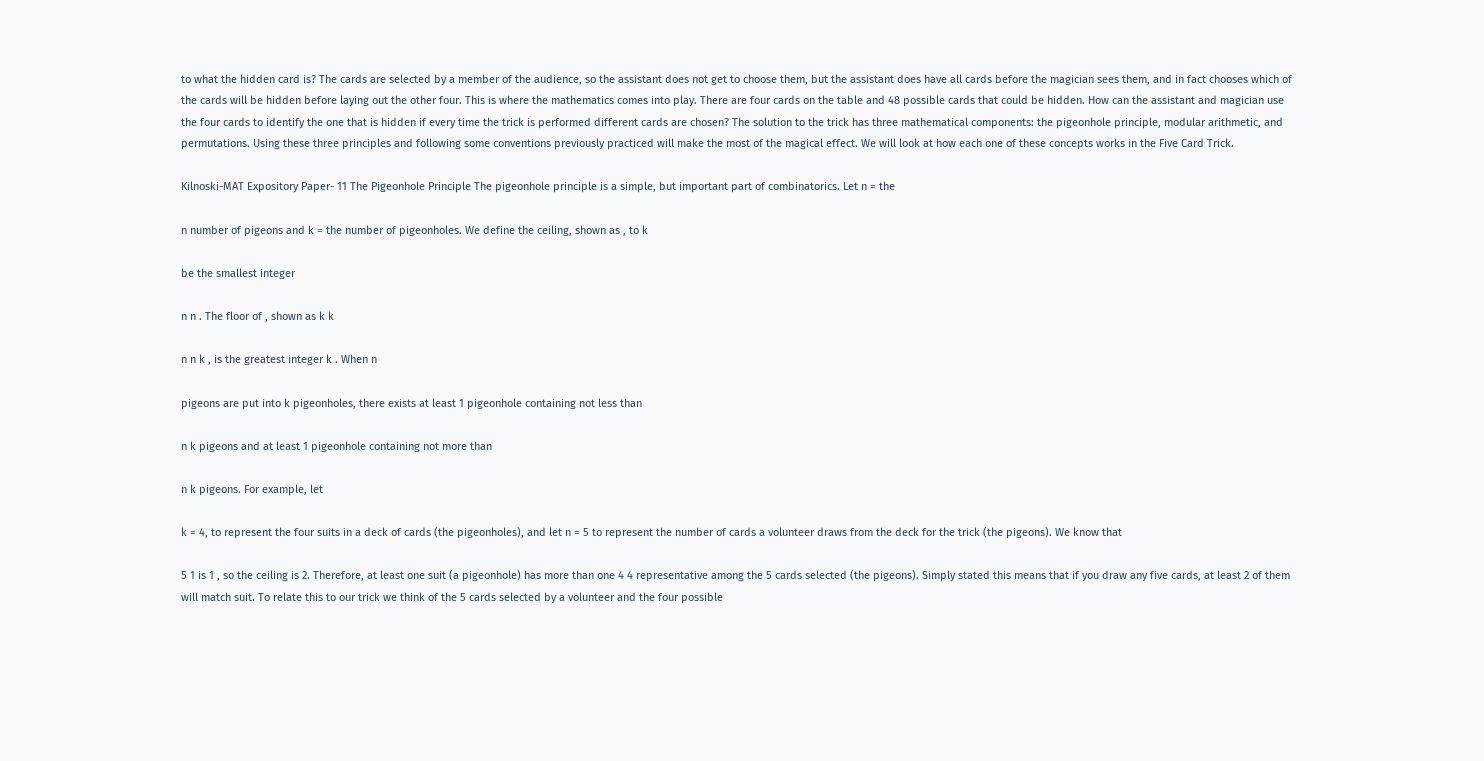to what the hidden card is? The cards are selected by a member of the audience, so the assistant does not get to choose them, but the assistant does have all cards before the magician sees them, and in fact chooses which of the cards will be hidden before laying out the other four. This is where the mathematics comes into play. There are four cards on the table and 48 possible cards that could be hidden. How can the assistant and magician use the four cards to identify the one that is hidden if every time the trick is performed different cards are chosen? The solution to the trick has three mathematical components: the pigeonhole principle, modular arithmetic, and permutations. Using these three principles and following some conventions previously practiced will make the most of the magical effect. We will look at how each one of these concepts works in the Five Card Trick.

Kilnoski-MAT Expository Paper- 11 The Pigeonhole Principle The pigeonhole principle is a simple, but important part of combinatorics. Let n = the

n number of pigeons and k = the number of pigeonholes. We define the ceiling, shown as , to k

be the smallest integer

n n . The floor of , shown as k k

n n k , is the greatest integer k . When n

pigeons are put into k pigeonholes, there exists at least 1 pigeonhole containing not less than

n k pigeons and at least 1 pigeonhole containing not more than

n k pigeons. For example, let

k = 4, to represent the four suits in a deck of cards (the pigeonholes), and let n = 5 to represent the number of cards a volunteer draws from the deck for the trick (the pigeons). We know that

5 1 is 1 , so the ceiling is 2. Therefore, at least one suit (a pigeonhole) has more than one 4 4 representative among the 5 cards selected (the pigeons). Simply stated this means that if you draw any five cards, at least 2 of them will match suit. To relate this to our trick we think of the 5 cards selected by a volunteer and the four possible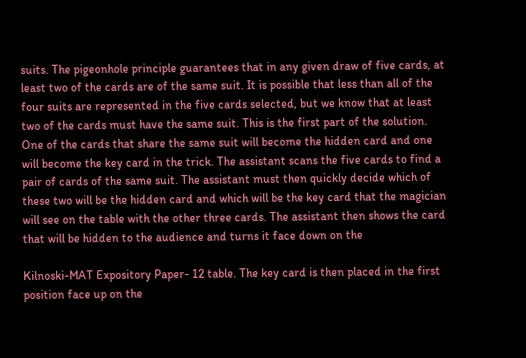suits. The pigeonhole principle guarantees that in any given draw of five cards, at least two of the cards are of the same suit. It is possible that less than all of the four suits are represented in the five cards selected, but we know that at least two of the cards must have the same suit. This is the first part of the solution. One of the cards that share the same suit will become the hidden card and one will become the key card in the trick. The assistant scans the five cards to find a pair of cards of the same suit. The assistant must then quickly decide which of these two will be the hidden card and which will be the key card that the magician will see on the table with the other three cards. The assistant then shows the card that will be hidden to the audience and turns it face down on the

Kilnoski-MAT Expository Paper- 12 table. The key card is then placed in the first position face up on the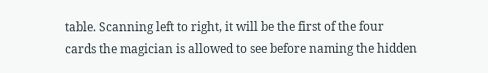table. Scanning left to right, it will be the first of the four cards the magician is allowed to see before naming the hidden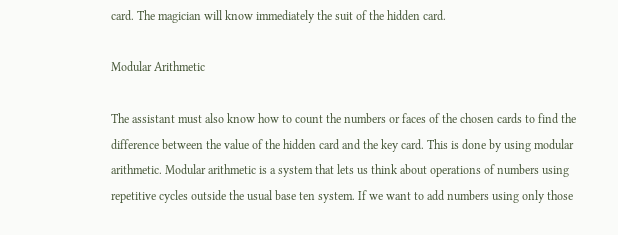card. The magician will know immediately the suit of the hidden card.

Modular Arithmetic

The assistant must also know how to count the numbers or faces of the chosen cards to find the difference between the value of the hidden card and the key card. This is done by using modular arithmetic. Modular arithmetic is a system that lets us think about operations of numbers using repetitive cycles outside the usual base ten system. If we want to add numbers using only those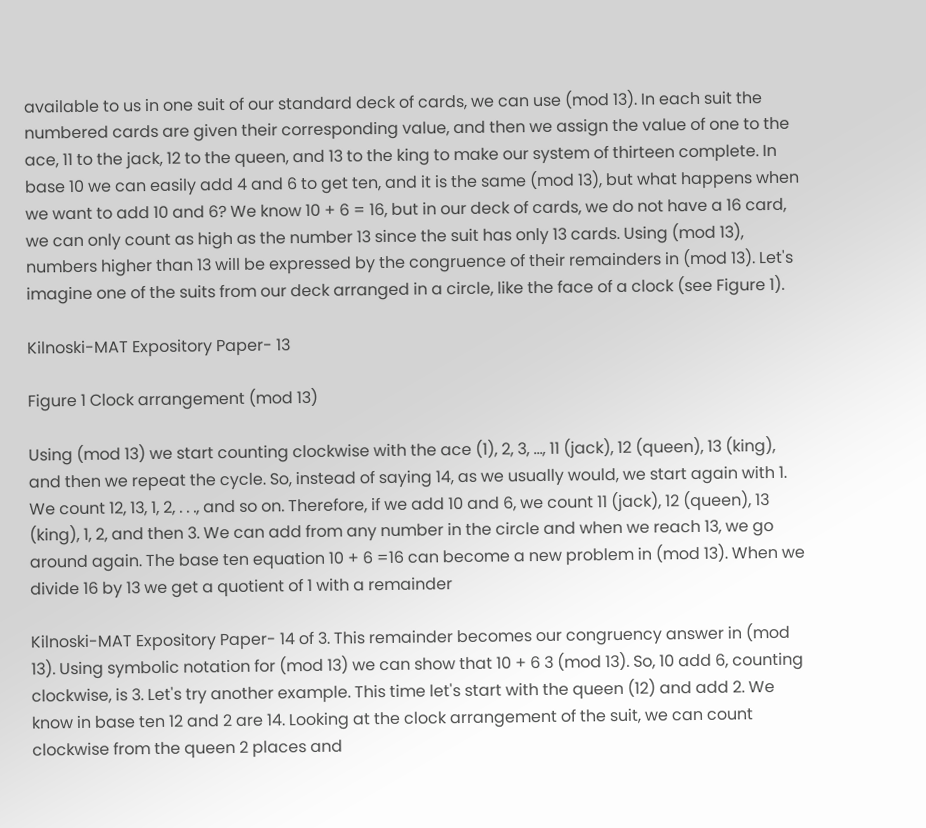available to us in one suit of our standard deck of cards, we can use (mod 13). In each suit the numbered cards are given their corresponding value, and then we assign the value of one to the ace, 11 to the jack, 12 to the queen, and 13 to the king to make our system of thirteen complete. In base 10 we can easily add 4 and 6 to get ten, and it is the same (mod 13), but what happens when we want to add 10 and 6? We know 10 + 6 = 16, but in our deck of cards, we do not have a 16 card, we can only count as high as the number 13 since the suit has only 13 cards. Using (mod 13), numbers higher than 13 will be expressed by the congruence of their remainders in (mod 13). Let's imagine one of the suits from our deck arranged in a circle, like the face of a clock (see Figure 1).

Kilnoski-MAT Expository Paper- 13

Figure 1 Clock arrangement (mod 13)

Using (mod 13) we start counting clockwise with the ace (1), 2, 3, ..., 11 (jack), 12 (queen), 13 (king), and then we repeat the cycle. So, instead of saying 14, as we usually would, we start again with 1. We count 12, 13, 1, 2, . . ., and so on. Therefore, if we add 10 and 6, we count 11 (jack), 12 (queen), 13 (king), 1, 2, and then 3. We can add from any number in the circle and when we reach 13, we go around again. The base ten equation 10 + 6 =16 can become a new problem in (mod 13). When we divide 16 by 13 we get a quotient of 1 with a remainder

Kilnoski-MAT Expository Paper- 14 of 3. This remainder becomes our congruency answer in (mod 13). Using symbolic notation for (mod 13) we can show that 10 + 6 3 (mod 13). So, 10 add 6, counting clockwise, is 3. Let's try another example. This time let's start with the queen (12) and add 2. We know in base ten 12 and 2 are 14. Looking at the clock arrangement of the suit, we can count clockwise from the queen 2 places and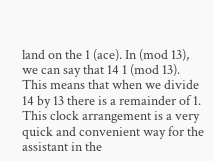land on the 1 (ace). In (mod 13), we can say that 14 1 (mod 13). This means that when we divide 14 by 13 there is a remainder of 1. This clock arrangement is a very quick and convenient way for the assistant in the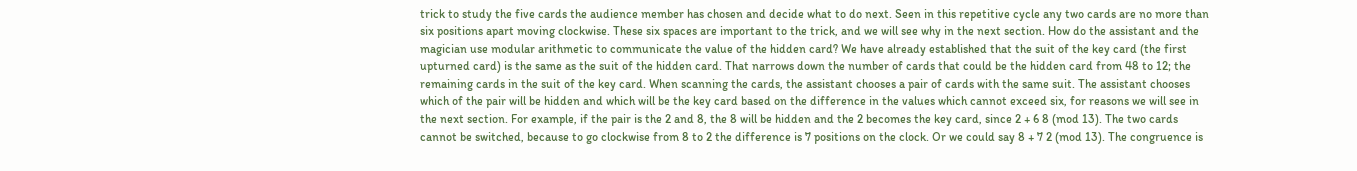trick to study the five cards the audience member has chosen and decide what to do next. Seen in this repetitive cycle any two cards are no more than six positions apart moving clockwise. These six spaces are important to the trick, and we will see why in the next section. How do the assistant and the magician use modular arithmetic to communicate the value of the hidden card? We have already established that the suit of the key card (the first upturned card) is the same as the suit of the hidden card. That narrows down the number of cards that could be the hidden card from 48 to 12; the remaining cards in the suit of the key card. When scanning the cards, the assistant chooses a pair of cards with the same suit. The assistant chooses which of the pair will be hidden and which will be the key card based on the difference in the values which cannot exceed six, for reasons we will see in the next section. For example, if the pair is the 2 and 8, the 8 will be hidden and the 2 becomes the key card, since 2 + 6 8 (mod 13). The two cards cannot be switched, because to go clockwise from 8 to 2 the difference is 7 positions on the clock. Or we could say 8 + 7 2 (mod 13). The congruence is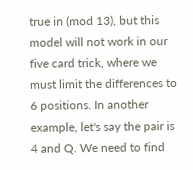true in (mod 13), but this model will not work in our five card trick, where we must limit the differences to 6 positions. In another example, let's say the pair is 4 and Q. We need to find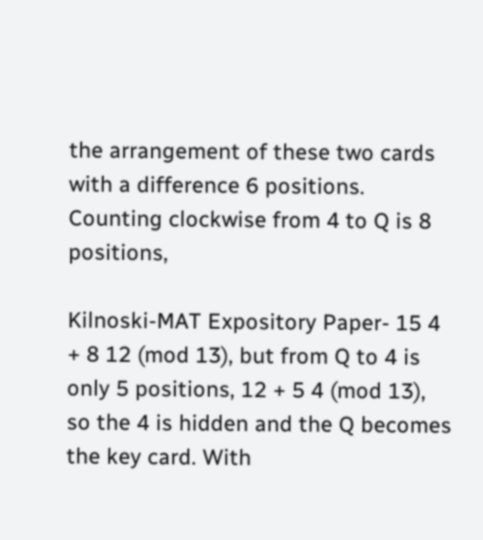the arrangement of these two cards with a difference 6 positions. Counting clockwise from 4 to Q is 8 positions,

Kilnoski-MAT Expository Paper- 15 4 + 8 12 (mod 13), but from Q to 4 is only 5 positions, 12 + 5 4 (mod 13), so the 4 is hidden and the Q becomes the key card. With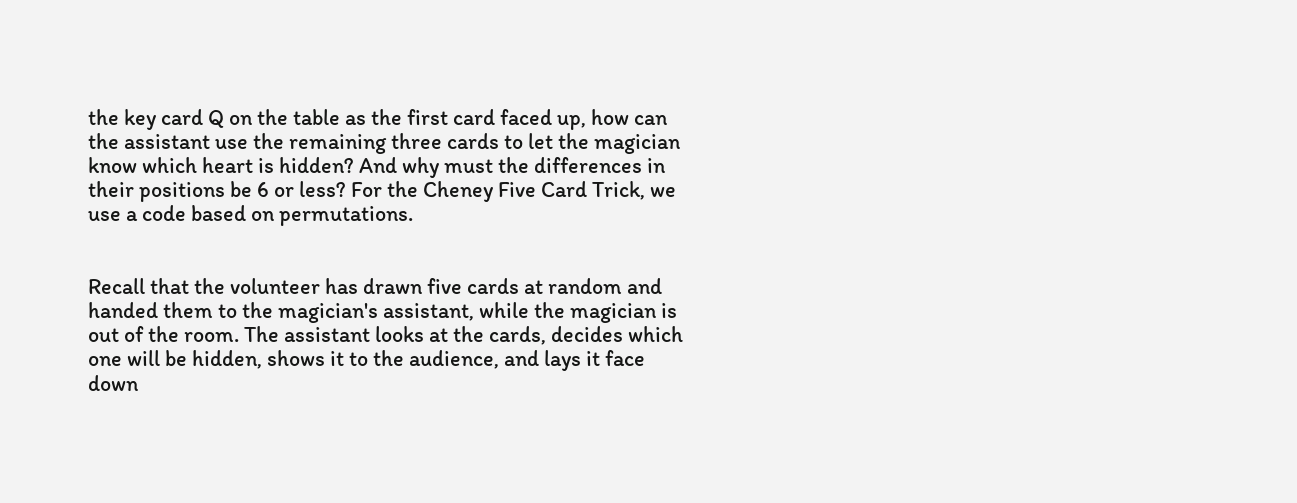the key card Q on the table as the first card faced up, how can the assistant use the remaining three cards to let the magician know which heart is hidden? And why must the differences in their positions be 6 or less? For the Cheney Five Card Trick, we use a code based on permutations.


Recall that the volunteer has drawn five cards at random and handed them to the magician's assistant, while the magician is out of the room. The assistant looks at the cards, decides which one will be hidden, shows it to the audience, and lays it face down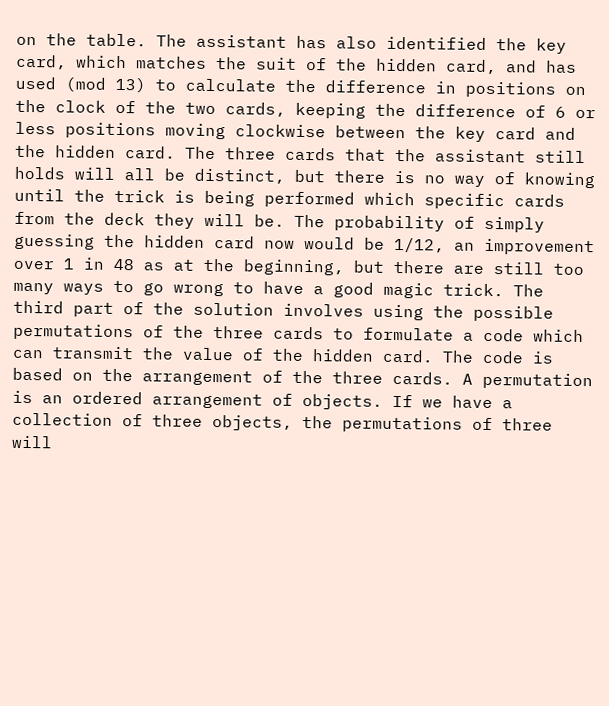on the table. The assistant has also identified the key card, which matches the suit of the hidden card, and has used (mod 13) to calculate the difference in positions on the clock of the two cards, keeping the difference of 6 or less positions moving clockwise between the key card and the hidden card. The three cards that the assistant still holds will all be distinct, but there is no way of knowing until the trick is being performed which specific cards from the deck they will be. The probability of simply guessing the hidden card now would be 1/12, an improvement over 1 in 48 as at the beginning, but there are still too many ways to go wrong to have a good magic trick. The third part of the solution involves using the possible permutations of the three cards to formulate a code which can transmit the value of the hidden card. The code is based on the arrangement of the three cards. A permutation is an ordered arrangement of objects. If we have a collection of three objects, the permutations of three will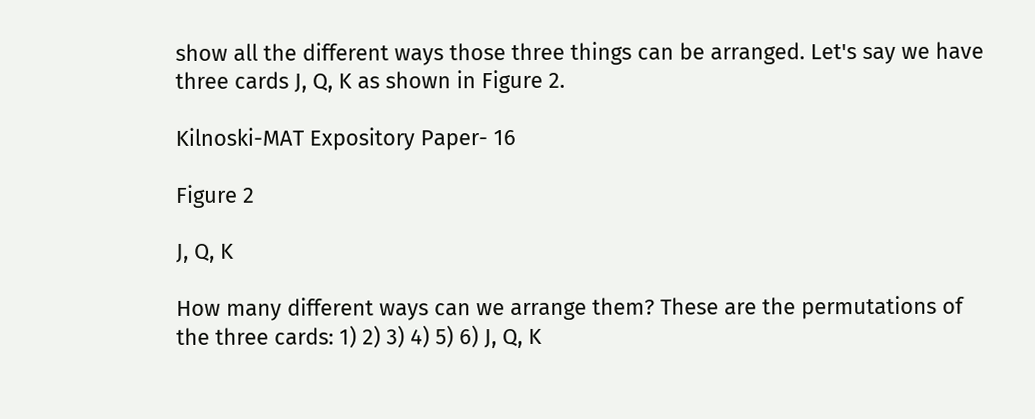show all the different ways those three things can be arranged. Let's say we have three cards J, Q, K as shown in Figure 2.

Kilnoski-MAT Expository Paper- 16

Figure 2

J, Q, K

How many different ways can we arrange them? These are the permutations of the three cards: 1) 2) 3) 4) 5) 6) J, Q, K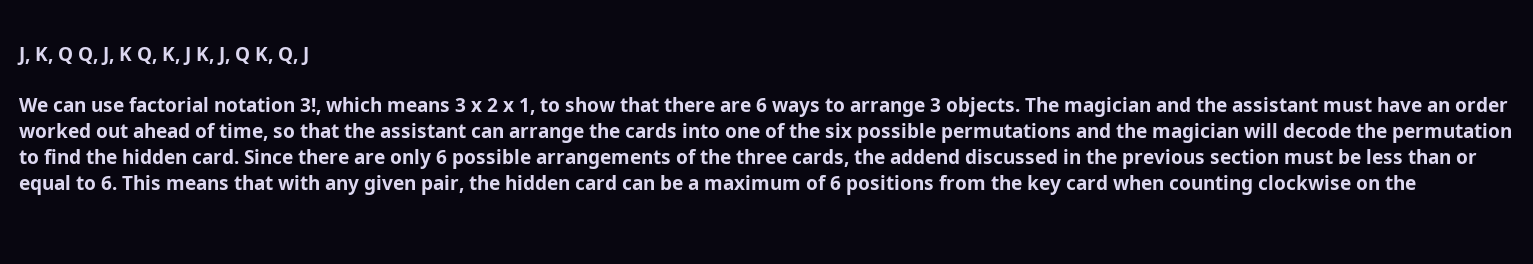J, K, Q Q, J, K Q, K, J K, J, Q K, Q, J

We can use factorial notation 3!, which means 3 x 2 x 1, to show that there are 6 ways to arrange 3 objects. The magician and the assistant must have an order worked out ahead of time, so that the assistant can arrange the cards into one of the six possible permutations and the magician will decode the permutation to find the hidden card. Since there are only 6 possible arrangements of the three cards, the addend discussed in the previous section must be less than or equal to 6. This means that with any given pair, the hidden card can be a maximum of 6 positions from the key card when counting clockwise on the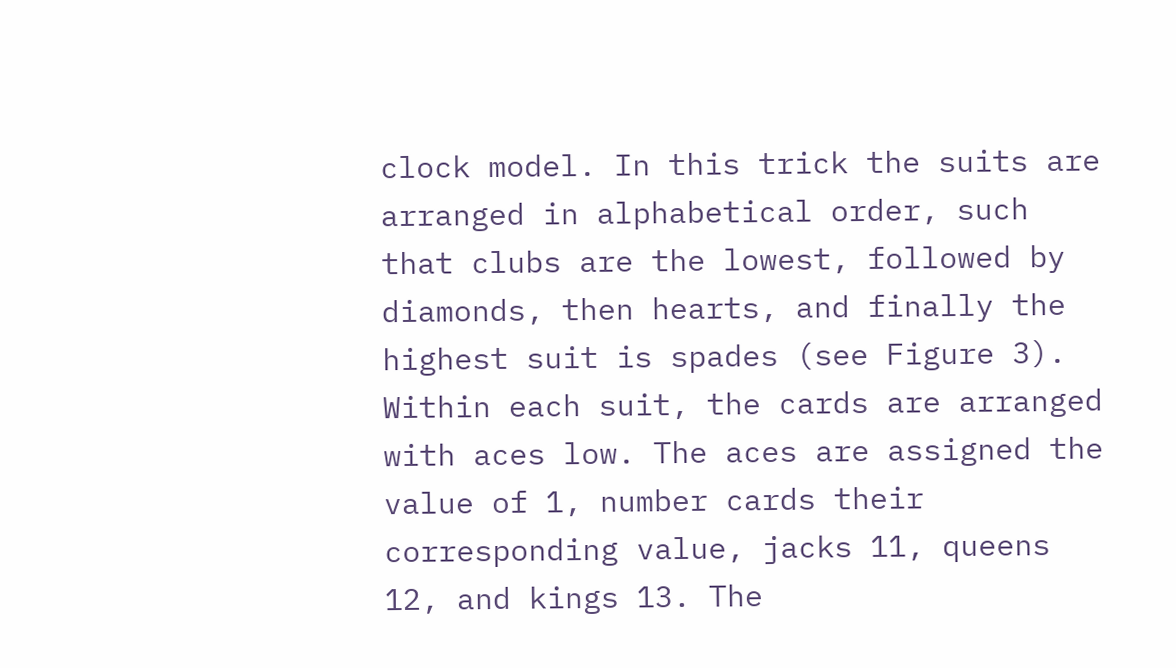clock model. In this trick the suits are arranged in alphabetical order, such that clubs are the lowest, followed by diamonds, then hearts, and finally the highest suit is spades (see Figure 3). Within each suit, the cards are arranged with aces low. The aces are assigned the value of 1, number cards their corresponding value, jacks 11, queens 12, and kings 13. The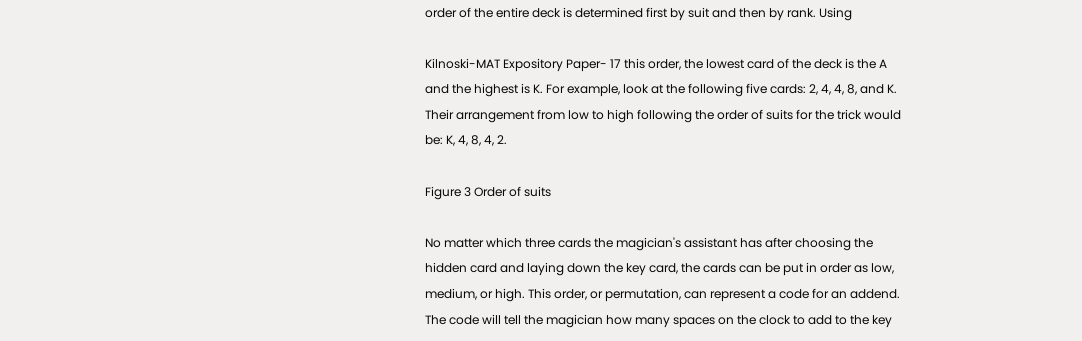order of the entire deck is determined first by suit and then by rank. Using

Kilnoski-MAT Expository Paper- 17 this order, the lowest card of the deck is the A and the highest is K. For example, look at the following five cards: 2, 4, 4, 8, and K. Their arrangement from low to high following the order of suits for the trick would be: K, 4, 8, 4, 2.

Figure 3 Order of suits

No matter which three cards the magician's assistant has after choosing the hidden card and laying down the key card, the cards can be put in order as low, medium, or high. This order, or permutation, can represent a code for an addend. The code will tell the magician how many spaces on the clock to add to the key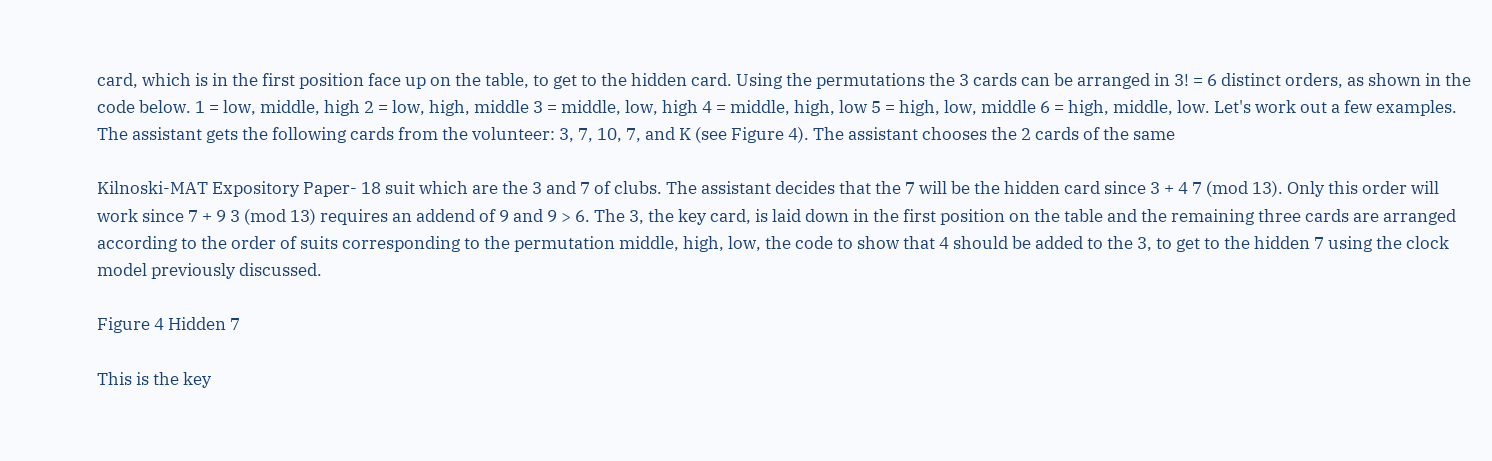card, which is in the first position face up on the table, to get to the hidden card. Using the permutations the 3 cards can be arranged in 3! = 6 distinct orders, as shown in the code below. 1 = low, middle, high 2 = low, high, middle 3 = middle, low, high 4 = middle, high, low 5 = high, low, middle 6 = high, middle, low. Let's work out a few examples. The assistant gets the following cards from the volunteer: 3, 7, 10, 7, and K (see Figure 4). The assistant chooses the 2 cards of the same

Kilnoski-MAT Expository Paper- 18 suit which are the 3 and 7 of clubs. The assistant decides that the 7 will be the hidden card since 3 + 4 7 (mod 13). Only this order will work since 7 + 9 3 (mod 13) requires an addend of 9 and 9 > 6. The 3, the key card, is laid down in the first position on the table and the remaining three cards are arranged according to the order of suits corresponding to the permutation middle, high, low, the code to show that 4 should be added to the 3, to get to the hidden 7 using the clock model previously discussed.

Figure 4 Hidden 7

This is the key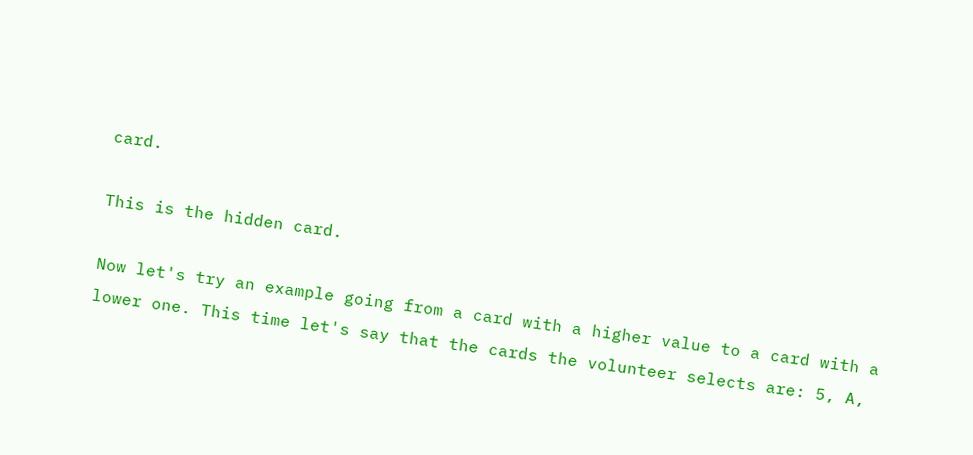card.

This is the hidden card.

Now let's try an example going from a card with a higher value to a card with a lower one. This time let's say that the cards the volunteer selects are: 5, A,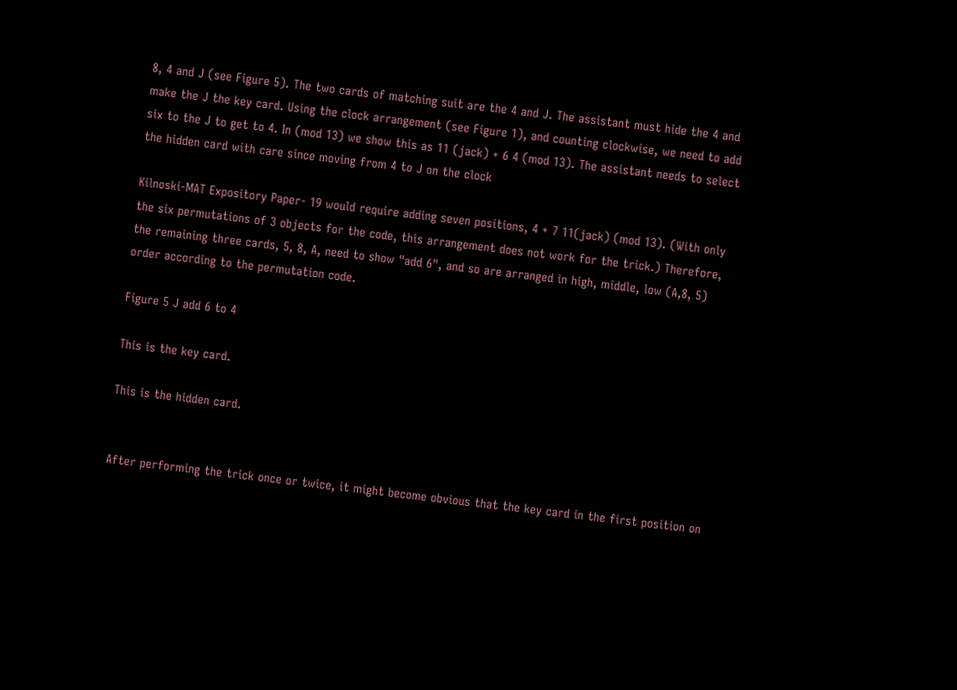8, 4 and J (see Figure 5). The two cards of matching suit are the 4 and J. The assistant must hide the 4 and make the J the key card. Using the clock arrangement (see Figure 1), and counting clockwise, we need to add six to the J to get to 4. In (mod 13) we show this as 11 (jack) + 6 4 (mod 13). The assistant needs to select the hidden card with care since moving from 4 to J on the clock

Kilnoski-MAT Expository Paper- 19 would require adding seven positions, 4 + 7 11(jack) (mod 13). (With only the six permutations of 3 objects for the code, this arrangement does not work for the trick.) Therefore, the remaining three cards, 5, 8, A, need to show "add 6", and so are arranged in high, middle, low (A,8, 5) order according to the permutation code.

Figure 5 J add 6 to 4

This is the key card.

This is the hidden card.


After performing the trick once or twice, it might become obvious that the key card in the first position on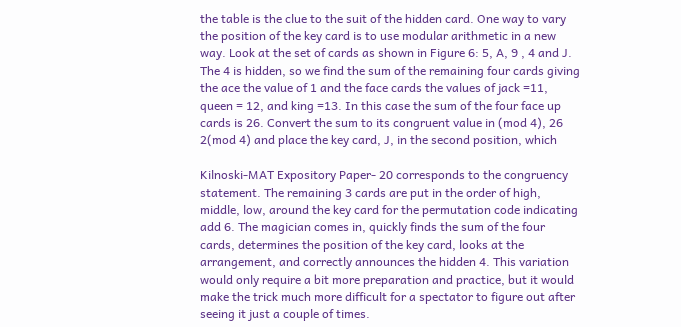the table is the clue to the suit of the hidden card. One way to vary the position of the key card is to use modular arithmetic in a new way. Look at the set of cards as shown in Figure 6: 5, A, 9 , 4 and J. The 4 is hidden, so we find the sum of the remaining four cards giving the ace the value of 1 and the face cards the values of jack =11, queen = 12, and king =13. In this case the sum of the four face up cards is 26. Convert the sum to its congruent value in (mod 4), 26 2(mod 4) and place the key card, J, in the second position, which

Kilnoski-MAT Expository Paper- 20 corresponds to the congruency statement. The remaining 3 cards are put in the order of high, middle, low, around the key card for the permutation code indicating add 6. The magician comes in, quickly finds the sum of the four cards, determines the position of the key card, looks at the arrangement, and correctly announces the hidden 4. This variation would only require a bit more preparation and practice, but it would make the trick much more difficult for a spectator to figure out after seeing it just a couple of times.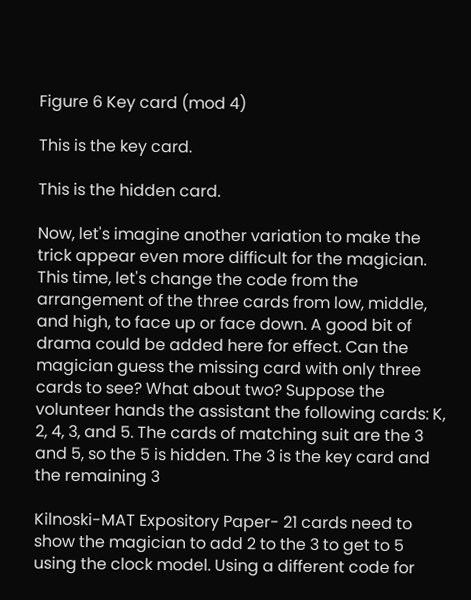Figure 6 Key card (mod 4)

This is the key card.

This is the hidden card.

Now, let's imagine another variation to make the trick appear even more difficult for the magician. This time, let's change the code from the arrangement of the three cards from low, middle, and high, to face up or face down. A good bit of drama could be added here for effect. Can the magician guess the missing card with only three cards to see? What about two? Suppose the volunteer hands the assistant the following cards: K, 2, 4, 3, and 5. The cards of matching suit are the 3 and 5, so the 5 is hidden. The 3 is the key card and the remaining 3

Kilnoski-MAT Expository Paper- 21 cards need to show the magician to add 2 to the 3 to get to 5 using the clock model. Using a different code for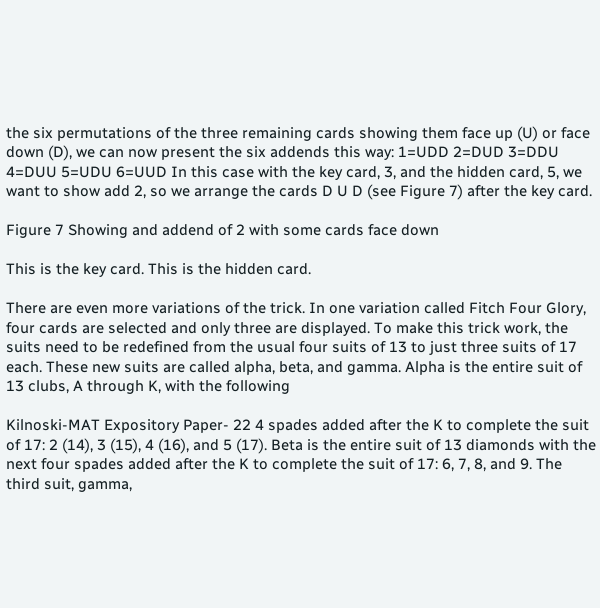the six permutations of the three remaining cards showing them face up (U) or face down (D), we can now present the six addends this way: 1=UDD 2=DUD 3=DDU 4=DUU 5=UDU 6=UUD In this case with the key card, 3, and the hidden card, 5, we want to show add 2, so we arrange the cards D U D (see Figure 7) after the key card.

Figure 7 Showing and addend of 2 with some cards face down

This is the key card. This is the hidden card.

There are even more variations of the trick. In one variation called Fitch Four Glory, four cards are selected and only three are displayed. To make this trick work, the suits need to be redefined from the usual four suits of 13 to just three suits of 17 each. These new suits are called alpha, beta, and gamma. Alpha is the entire suit of 13 clubs, A through K, with the following

Kilnoski-MAT Expository Paper- 22 4 spades added after the K to complete the suit of 17: 2 (14), 3 (15), 4 (16), and 5 (17). Beta is the entire suit of 13 diamonds with the next four spades added after the K to complete the suit of 17: 6, 7, 8, and 9. The third suit, gamma,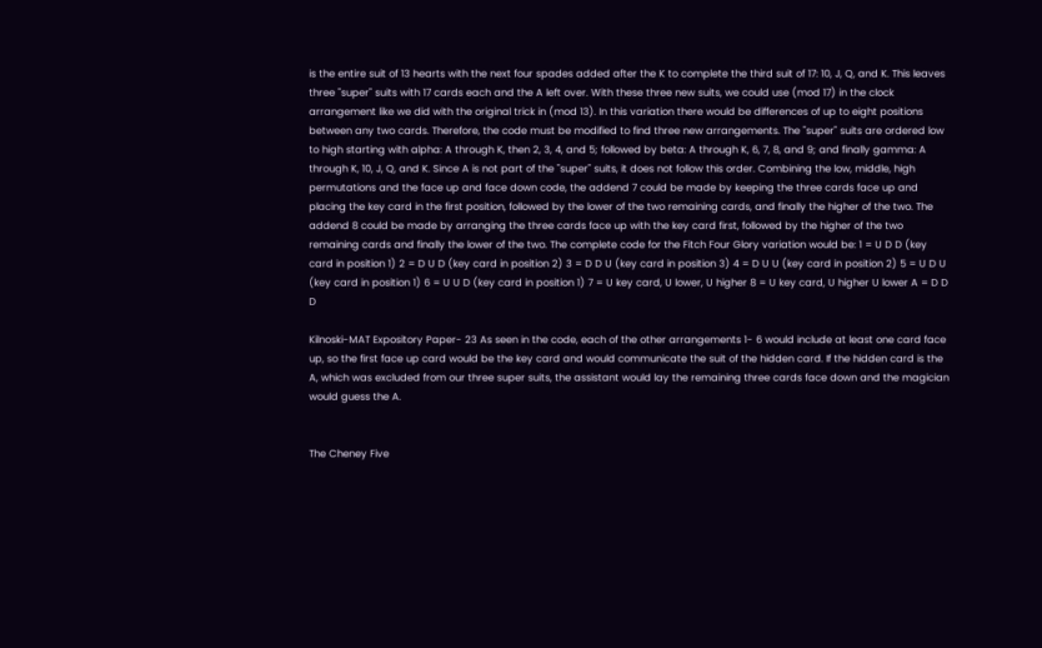is the entire suit of 13 hearts with the next four spades added after the K to complete the third suit of 17: 10, J, Q, and K. This leaves three "super" suits with 17 cards each and the A left over. With these three new suits, we could use (mod 17) in the clock arrangement like we did with the original trick in (mod 13). In this variation there would be differences of up to eight positions between any two cards. Therefore, the code must be modified to find three new arrangements. The "super" suits are ordered low to high starting with alpha: A through K, then 2, 3, 4, and 5; followed by beta: A through K, 6, 7, 8, and 9; and finally gamma: A through K, 10, J, Q, and K. Since A is not part of the "super" suits, it does not follow this order. Combining the low, middle, high permutations and the face up and face down code, the addend 7 could be made by keeping the three cards face up and placing the key card in the first position, followed by the lower of the two remaining cards, and finally the higher of the two. The addend 8 could be made by arranging the three cards face up with the key card first, followed by the higher of the two remaining cards and finally the lower of the two. The complete code for the Fitch Four Glory variation would be: 1 = U D D (key card in position 1) 2 = D U D (key card in position 2) 3 = D D U (key card in position 3) 4 = D U U (key card in position 2) 5 = U D U (key card in position 1) 6 = U U D (key card in position 1) 7 = U key card, U lower, U higher 8 = U key card, U higher U lower A = D D D

Kilnoski-MAT Expository Paper- 23 As seen in the code, each of the other arrangements 1- 6 would include at least one card face up, so the first face up card would be the key card and would communicate the suit of the hidden card. If the hidden card is the A, which was excluded from our three super suits, the assistant would lay the remaining three cards face down and the magician would guess the A.


The Cheney Five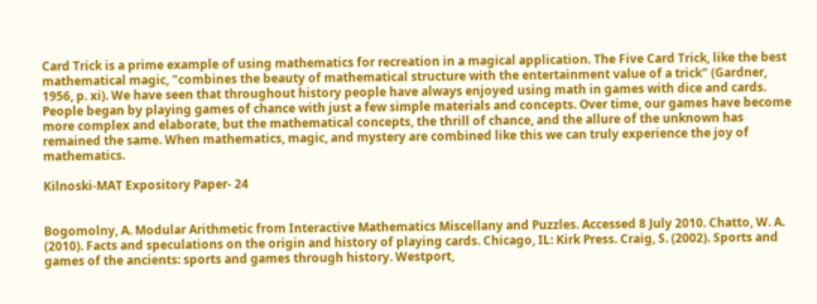Card Trick is a prime example of using mathematics for recreation in a magical application. The Five Card Trick, like the best mathematical magic, "combines the beauty of mathematical structure with the entertainment value of a trick" (Gardner, 1956, p. xi). We have seen that throughout history people have always enjoyed using math in games with dice and cards. People began by playing games of chance with just a few simple materials and concepts. Over time, our games have become more complex and elaborate, but the mathematical concepts, the thrill of chance, and the allure of the unknown has remained the same. When mathematics, magic, and mystery are combined like this we can truly experience the joy of mathematics.

Kilnoski-MAT Expository Paper- 24


Bogomolny, A. Modular Arithmetic from Interactive Mathematics Miscellany and Puzzles. Accessed 8 July 2010. Chatto, W. A. (2010). Facts and speculations on the origin and history of playing cards. Chicago, IL: Kirk Press. Craig, S. (2002). Sports and games of the ancients: sports and games through history. Westport,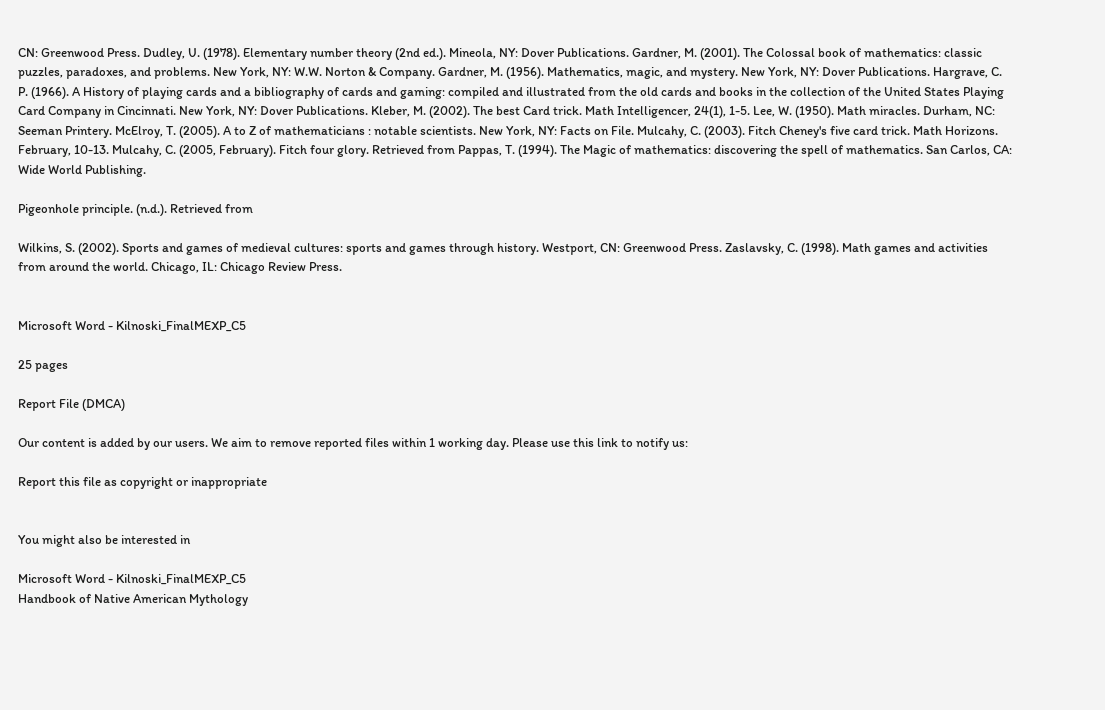CN: Greenwood Press. Dudley, U. (1978). Elementary number theory (2nd ed.). Mineola, NY: Dover Publications. Gardner, M. (2001). The Colossal book of mathematics: classic puzzles, paradoxes, and problems. New York, NY: W.W. Norton & Company. Gardner, M. (1956). Mathematics, magic, and mystery. New York, NY: Dover Publications. Hargrave, C. P. (1966). A History of playing cards and a bibliography of cards and gaming: compiled and illustrated from the old cards and books in the collection of the United States Playing Card Company in Cincinnati. New York, NY: Dover Publications. Kleber, M. (2002). The best Card trick. Math Intelligencer, 24(1), 1-5. Lee, W. (1950). Math miracles. Durham, NC: Seeman Printery. McElroy, T. (2005). A to Z of mathematicians : notable scientists. New York, NY: Facts on File. Mulcahy, C. (2003). Fitch Cheney's five card trick. Math Horizons. February, 10-13. Mulcahy, C. (2005, February). Fitch four glory. Retrieved from Pappas, T. (1994). The Magic of mathematics: discovering the spell of mathematics. San Carlos, CA: Wide World Publishing.

Pigeonhole principle. (n.d.). Retrieved from

Wilkins, S. (2002). Sports and games of medieval cultures: sports and games through history. Westport, CN: Greenwood Press. Zaslavsky, C. (1998). Math games and activities from around the world. Chicago, IL: Chicago Review Press.


Microsoft Word - Kilnoski_FinalMEXP_C5

25 pages

Report File (DMCA)

Our content is added by our users. We aim to remove reported files within 1 working day. Please use this link to notify us:

Report this file as copyright or inappropriate


You might also be interested in

Microsoft Word - Kilnoski_FinalMEXP_C5
Handbook of Native American Mythology